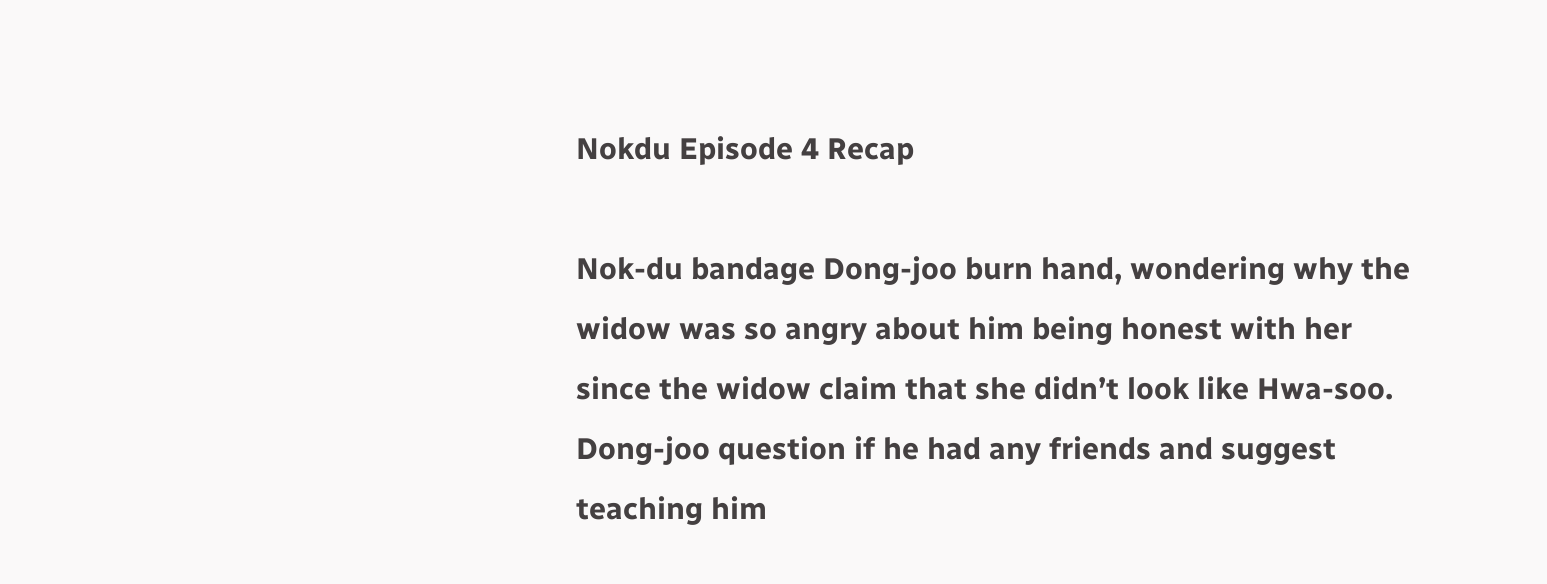Nokdu Episode 4 Recap

Nok-du bandage Dong-joo burn hand, wondering why the widow was so angry about him being honest with her since the widow claim that she didn’t look like Hwa-soo. Dong-joo question if he had any friends and suggest teaching him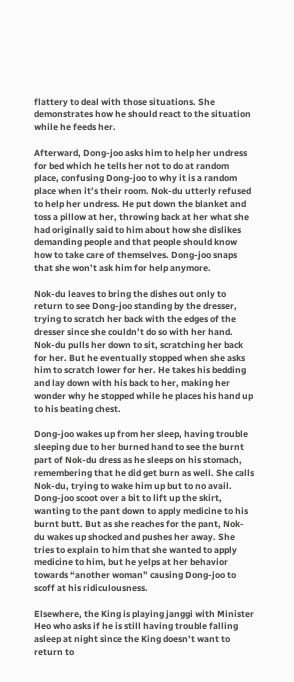flattery to deal with those situations. She demonstrates how he should react to the situation while he feeds her.

Afterward, Dong-joo asks him to help her undress for bed which he tells her not to do at random place, confusing Dong-joo to why it is a random place when it’s their room. Nok-du utterly refused to help her undress. He put down the blanket and toss a pillow at her, throwing back at her what she had originally said to him about how she dislikes demanding people and that people should know how to take care of themselves. Dong-joo snaps that she won’t ask him for help anymore.

Nok-du leaves to bring the dishes out only to return to see Dong-joo standing by the dresser, trying to scratch her back with the edges of the dresser since she couldn’t do so with her hand. Nok-du pulls her down to sit, scratching her back for her. But he eventually stopped when she asks him to scratch lower for her. He takes his bedding and lay down with his back to her, making her wonder why he stopped while he places his hand up to his beating chest.

Dong-joo wakes up from her sleep, having trouble sleeping due to her burned hand to see the burnt part of Nok-du dress as he sleeps on his stomach, remembering that he did get burn as well. She calls Nok-du, trying to wake him up but to no avail. Dong-joo scoot over a bit to lift up the skirt, wanting to the pant down to apply medicine to his burnt butt. But as she reaches for the pant, Nok-du wakes up shocked and pushes her away. She tries to explain to him that she wanted to apply medicine to him, but he yelps at her behavior towards “another woman” causing Dong-joo to scoff at his ridiculousness.

Elsewhere, the King is playing janggi with Minister Heo who asks if he is still having trouble falling asleep at night since the King doesn’t want to return to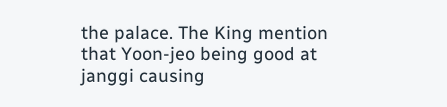the palace. The King mention that Yoon-jeo being good at janggi causing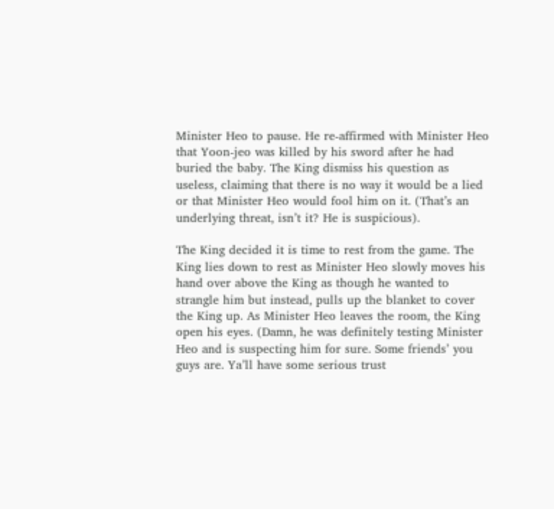Minister Heo to pause. He re-affirmed with Minister Heo that Yoon-jeo was killed by his sword after he had buried the baby. The King dismiss his question as useless, claiming that there is no way it would be a lied or that Minister Heo would fool him on it. (That’s an underlying threat, isn’t it? He is suspicious).

The King decided it is time to rest from the game. The King lies down to rest as Minister Heo slowly moves his hand over above the King as though he wanted to strangle him but instead, pulls up the blanket to cover the King up. As Minister Heo leaves the room, the King open his eyes. (Damn, he was definitely testing Minister Heo and is suspecting him for sure. Some friends’ you guys are. Ya’ll have some serious trust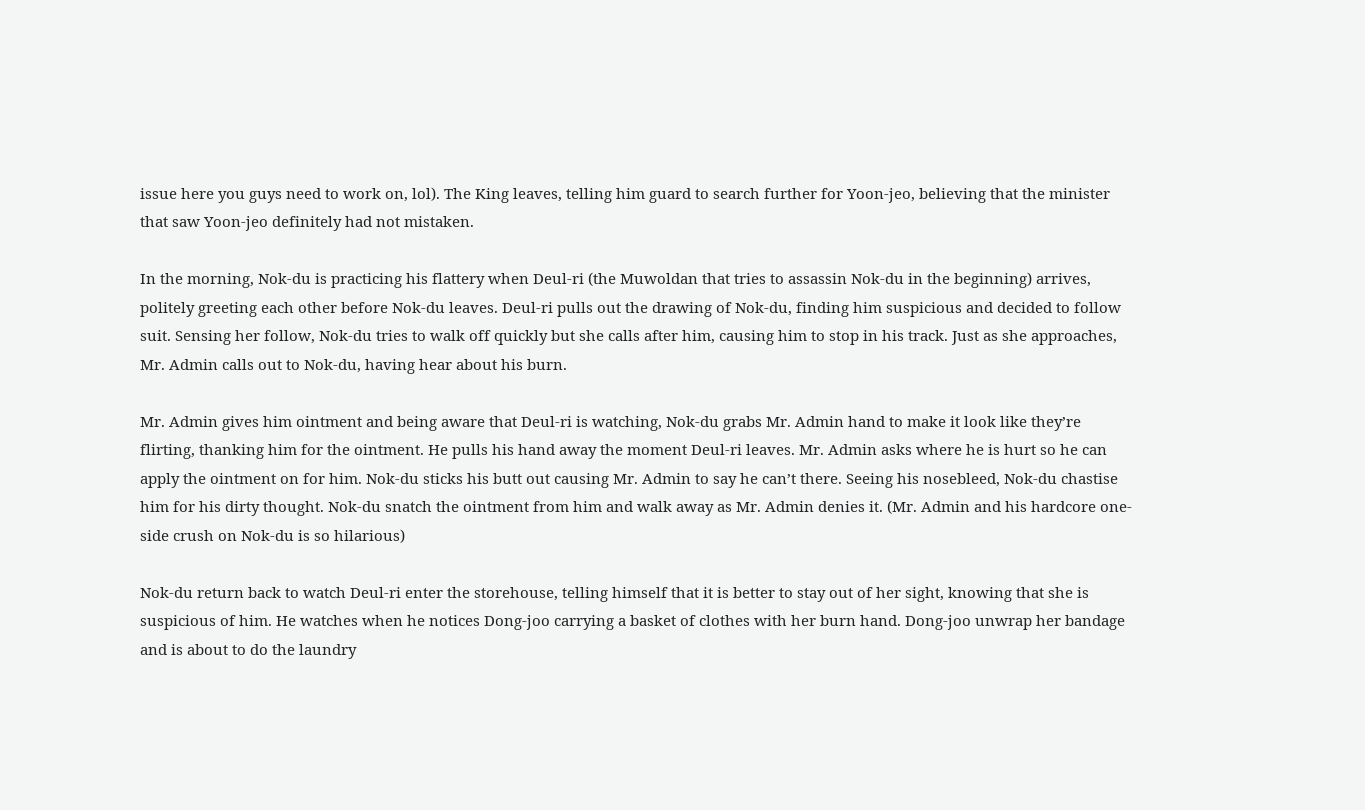issue here you guys need to work on, lol). The King leaves, telling him guard to search further for Yoon-jeo, believing that the minister that saw Yoon-jeo definitely had not mistaken.

In the morning, Nok-du is practicing his flattery when Deul-ri (the Muwoldan that tries to assassin Nok-du in the beginning) arrives, politely greeting each other before Nok-du leaves. Deul-ri pulls out the drawing of Nok-du, finding him suspicious and decided to follow suit. Sensing her follow, Nok-du tries to walk off quickly but she calls after him, causing him to stop in his track. Just as she approaches, Mr. Admin calls out to Nok-du, having hear about his burn.

Mr. Admin gives him ointment and being aware that Deul-ri is watching, Nok-du grabs Mr. Admin hand to make it look like they’re flirting, thanking him for the ointment. He pulls his hand away the moment Deul-ri leaves. Mr. Admin asks where he is hurt so he can apply the ointment on for him. Nok-du sticks his butt out causing Mr. Admin to say he can’t there. Seeing his nosebleed, Nok-du chastise him for his dirty thought. Nok-du snatch the ointment from him and walk away as Mr. Admin denies it. (Mr. Admin and his hardcore one-side crush on Nok-du is so hilarious)

Nok-du return back to watch Deul-ri enter the storehouse, telling himself that it is better to stay out of her sight, knowing that she is suspicious of him. He watches when he notices Dong-joo carrying a basket of clothes with her burn hand. Dong-joo unwrap her bandage and is about to do the laundry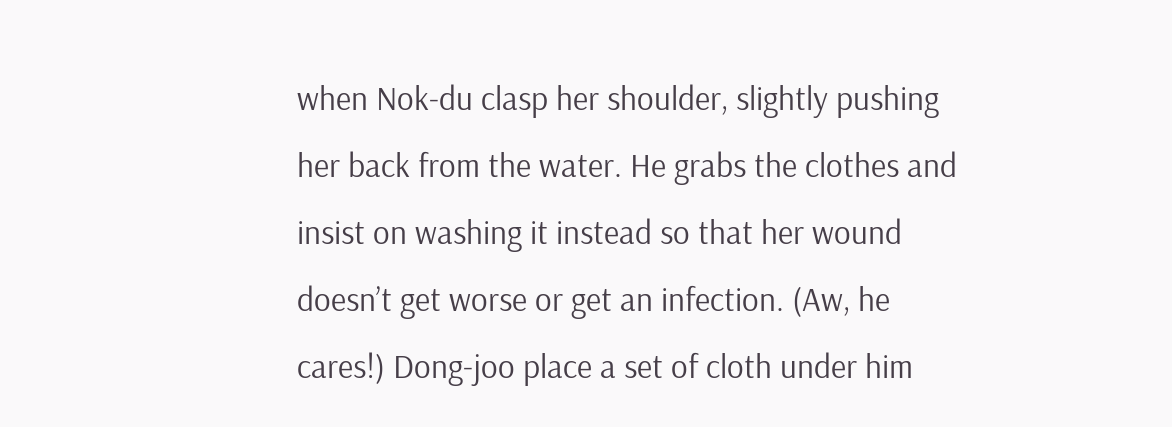when Nok-du clasp her shoulder, slightly pushing her back from the water. He grabs the clothes and insist on washing it instead so that her wound doesn’t get worse or get an infection. (Aw, he cares!) Dong-joo place a set of cloth under him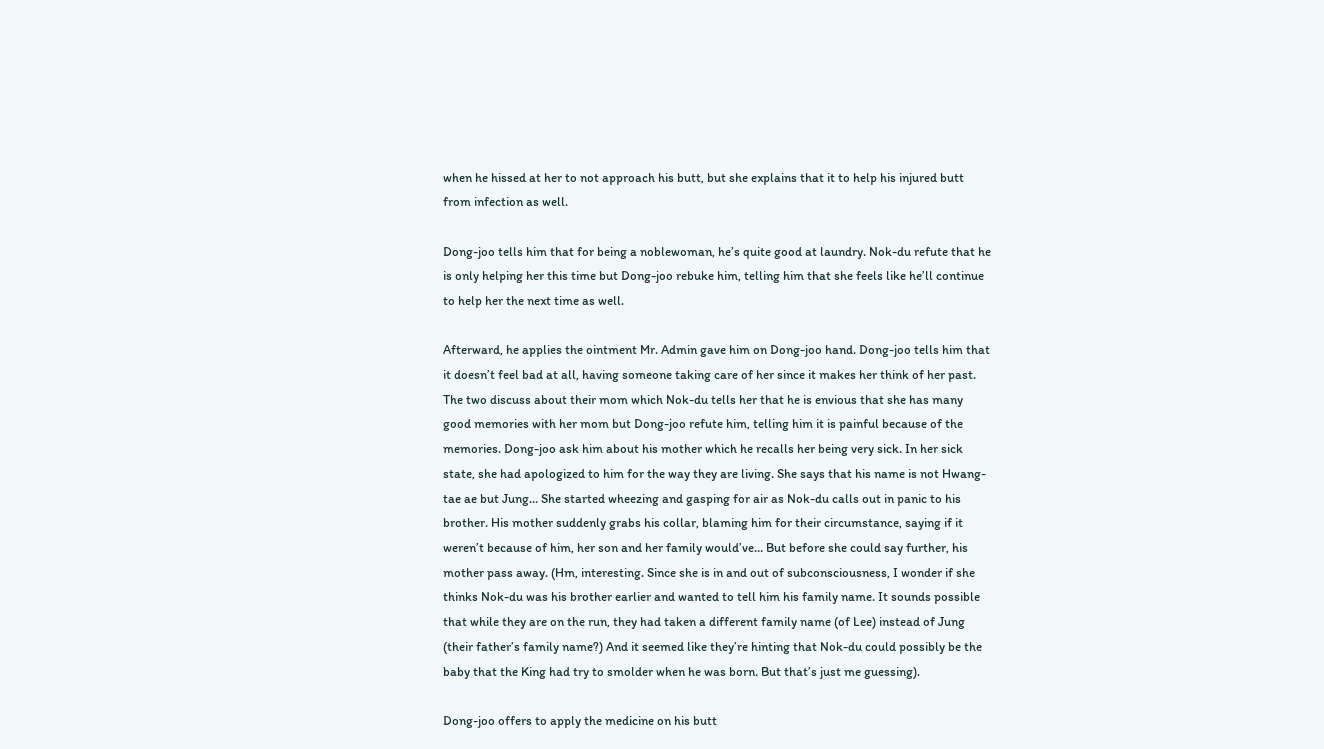when he hissed at her to not approach his butt, but she explains that it to help his injured butt from infection as well.

Dong-joo tells him that for being a noblewoman, he’s quite good at laundry. Nok-du refute that he is only helping her this time but Dong-joo rebuke him, telling him that she feels like he’ll continue to help her the next time as well.

Afterward, he applies the ointment Mr. Admin gave him on Dong-joo hand. Dong-joo tells him that it doesn’t feel bad at all, having someone taking care of her since it makes her think of her past. The two discuss about their mom which Nok-du tells her that he is envious that she has many good memories with her mom but Dong-joo refute him, telling him it is painful because of the memories. Dong-joo ask him about his mother which he recalls her being very sick. In her sick state, she had apologized to him for the way they are living. She says that his name is not Hwang-tae ae but Jung… She started wheezing and gasping for air as Nok-du calls out in panic to his brother. His mother suddenly grabs his collar, blaming him for their circumstance, saying if it weren’t because of him, her son and her family would’ve… But before she could say further, his mother pass away. (Hm, interesting. Since she is in and out of subconsciousness, I wonder if she thinks Nok-du was his brother earlier and wanted to tell him his family name. It sounds possible that while they are on the run, they had taken a different family name (of Lee) instead of Jung (their father’s family name?) And it seemed like they’re hinting that Nok-du could possibly be the baby that the King had try to smolder when he was born. But that’s just me guessing).

Dong-joo offers to apply the medicine on his butt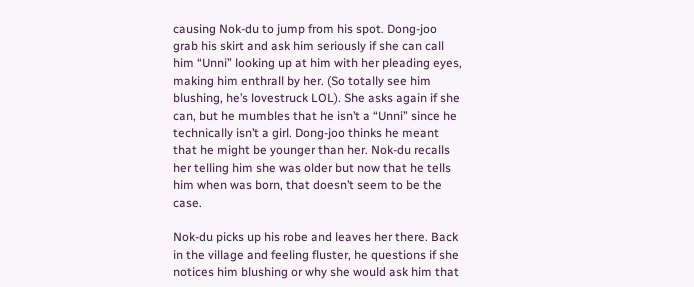causing Nok-du to jump from his spot. Dong-joo grab his skirt and ask him seriously if she can call him “Unni” looking up at him with her pleading eyes, making him enthrall by her. (So totally see him blushing, he’s lovestruck LOL). She asks again if she can, but he mumbles that he isn’t a “Unni” since he technically isn’t a girl. Dong-joo thinks he meant that he might be younger than her. Nok-du recalls her telling him she was older but now that he tells him when was born, that doesn’t seem to be the case.

Nok-du picks up his robe and leaves her there. Back in the village and feeling fluster, he questions if she notices him blushing or why she would ask him that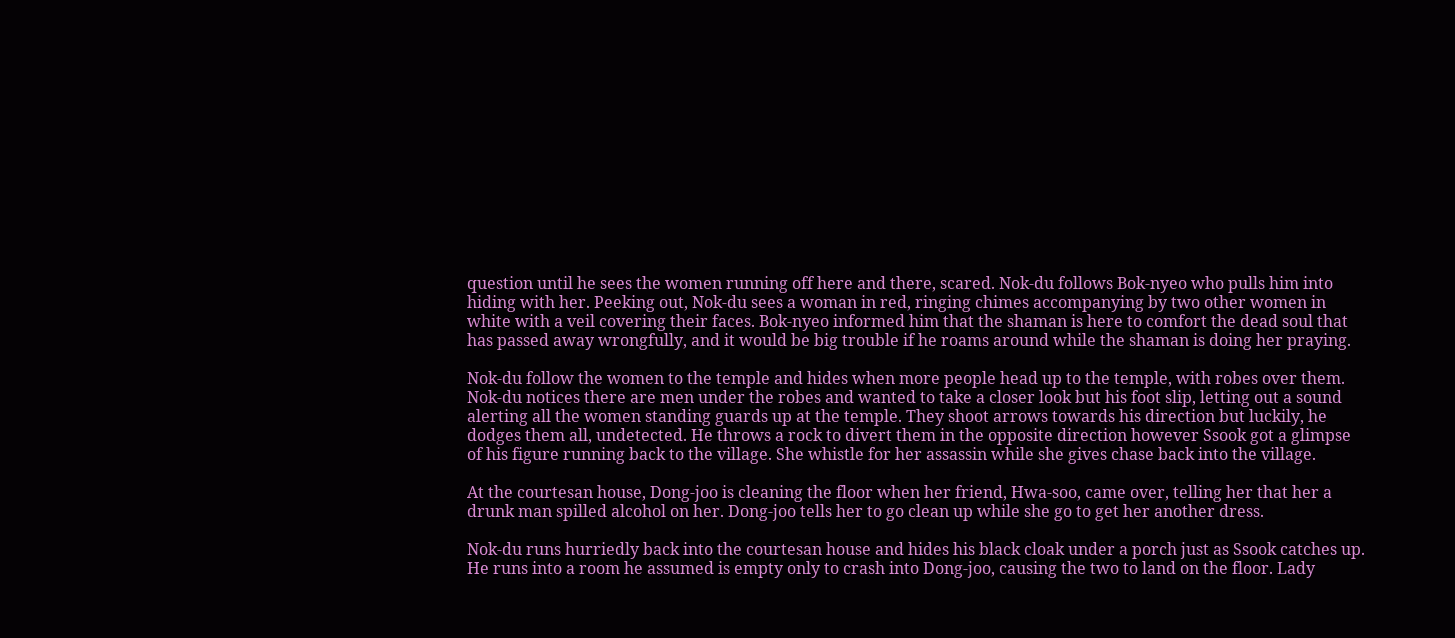question until he sees the women running off here and there, scared. Nok-du follows Bok-nyeo who pulls him into hiding with her. Peeking out, Nok-du sees a woman in red, ringing chimes accompanying by two other women in white with a veil covering their faces. Bok-nyeo informed him that the shaman is here to comfort the dead soul that has passed away wrongfully, and it would be big trouble if he roams around while the shaman is doing her praying.

Nok-du follow the women to the temple and hides when more people head up to the temple, with robes over them. Nok-du notices there are men under the robes and wanted to take a closer look but his foot slip, letting out a sound alerting all the women standing guards up at the temple. They shoot arrows towards his direction but luckily, he dodges them all, undetected. He throws a rock to divert them in the opposite direction however Ssook got a glimpse of his figure running back to the village. She whistle for her assassin while she gives chase back into the village.

At the courtesan house, Dong-joo is cleaning the floor when her friend, Hwa-soo, came over, telling her that her a drunk man spilled alcohol on her. Dong-joo tells her to go clean up while she go to get her another dress.

Nok-du runs hurriedly back into the courtesan house and hides his black cloak under a porch just as Ssook catches up. He runs into a room he assumed is empty only to crash into Dong-joo, causing the two to land on the floor. Lady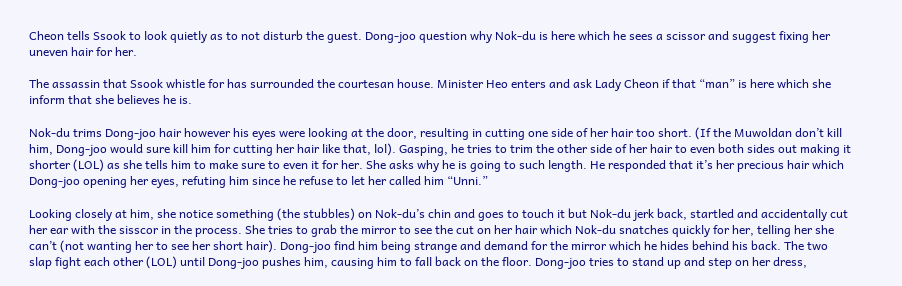Cheon tells Ssook to look quietly as to not disturb the guest. Dong-joo question why Nok-du is here which he sees a scissor and suggest fixing her uneven hair for her.

The assassin that Ssook whistle for has surrounded the courtesan house. Minister Heo enters and ask Lady Cheon if that “man” is here which she inform that she believes he is.

Nok-du trims Dong-joo hair however his eyes were looking at the door, resulting in cutting one side of her hair too short. (If the Muwoldan don’t kill him, Dong-joo would sure kill him for cutting her hair like that, lol). Gasping, he tries to trim the other side of her hair to even both sides out making it shorter (LOL) as she tells him to make sure to even it for her. She asks why he is going to such length. He responded that it’s her precious hair which Dong-joo opening her eyes, refuting him since he refuse to let her called him “Unni.”

Looking closely at him, she notice something (the stubbles) on Nok-du’s chin and goes to touch it but Nok-du jerk back, startled and accidentally cut her ear with the sisscor in the process. She tries to grab the mirror to see the cut on her hair which Nok-du snatches quickly for her, telling her she can’t (not wanting her to see her short hair). Dong-joo find him being strange and demand for the mirror which he hides behind his back. The two slap fight each other (LOL) until Dong-joo pushes him, causing him to fall back on the floor. Dong-joo tries to stand up and step on her dress,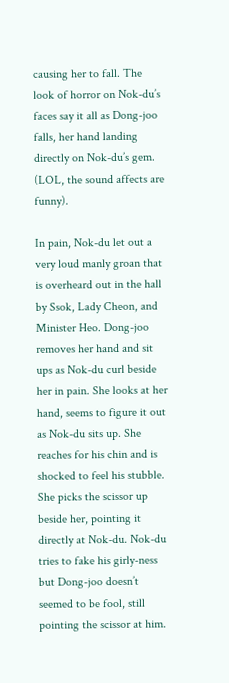causing her to fall. The look of horror on Nok-du’s faces say it all as Dong-joo falls, her hand landing directly on Nok-du’s gem. (LOL, the sound affects are funny).

In pain, Nok-du let out a very loud manly groan that is overheard out in the hall by Ssok, Lady Cheon, and Minister Heo. Dong-joo removes her hand and sit ups as Nok-du curl beside her in pain. She looks at her hand, seems to figure it out as Nok-du sits up. She reaches for his chin and is shocked to feel his stubble. She picks the scissor up beside her, pointing it directly at Nok-du. Nok-du tries to fake his girly-ness but Dong-joo doesn’t seemed to be fool, still pointing the scissor at him.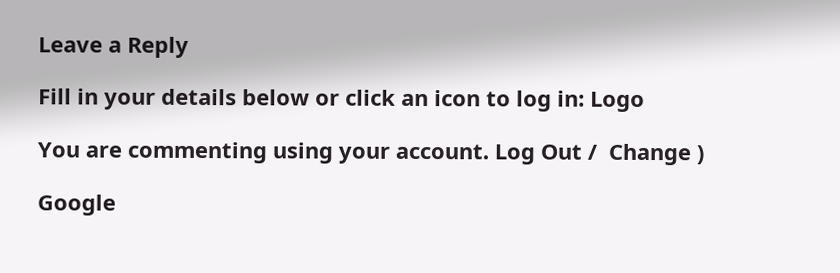Leave a Reply

Fill in your details below or click an icon to log in: Logo

You are commenting using your account. Log Out /  Change )

Google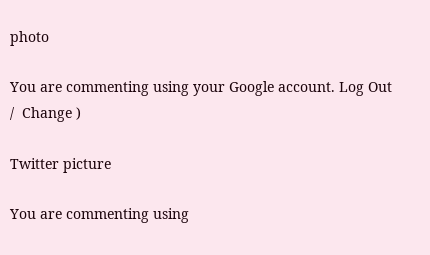photo

You are commenting using your Google account. Log Out /  Change )

Twitter picture

You are commenting using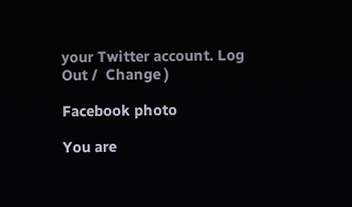your Twitter account. Log Out /  Change )

Facebook photo

You are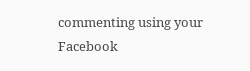commenting using your Facebook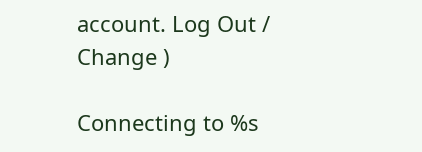account. Log Out /  Change )

Connecting to %s